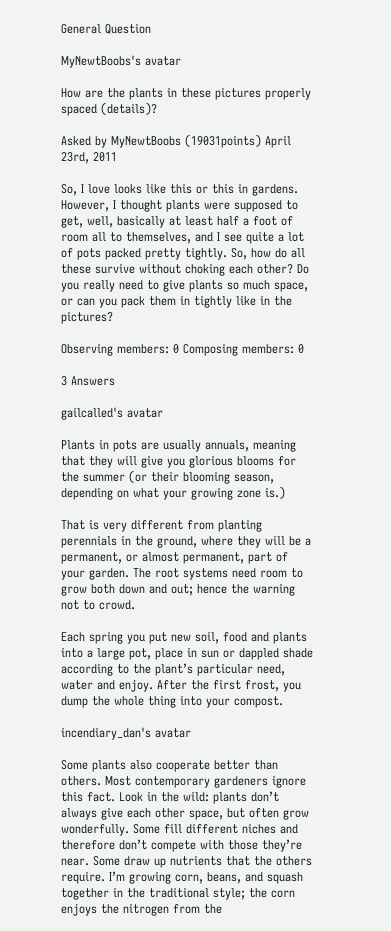General Question

MyNewtBoobs's avatar

How are the plants in these pictures properly spaced (details)?

Asked by MyNewtBoobs (19031points) April 23rd, 2011

So, I love looks like this or this in gardens. However, I thought plants were supposed to get, well, basically at least half a foot of room all to themselves, and I see quite a lot of pots packed pretty tightly. So, how do all these survive without choking each other? Do you really need to give plants so much space, or can you pack them in tightly like in the pictures?

Observing members: 0 Composing members: 0

3 Answers

gailcalled's avatar

Plants in pots are usually annuals, meaning that they will give you glorious blooms for the summer (or their blooming season, depending on what your growing zone is.)

That is very different from planting perennials in the ground, where they will be a permanent, or almost permanent, part of your garden. The root systems need room to grow both down and out; hence the warning not to crowd.

Each spring you put new soil, food and plants into a large pot, place in sun or dappled shade according to the plant’s particular need, water and enjoy. After the first frost, you dump the whole thing into your compost.

incendiary_dan's avatar

Some plants also cooperate better than others. Most contemporary gardeners ignore this fact. Look in the wild: plants don’t always give each other space, but often grow wonderfully. Some fill different niches and therefore don’t compete with those they’re near. Some draw up nutrients that the others require. I’m growing corn, beans, and squash together in the traditional style; the corn enjoys the nitrogen from the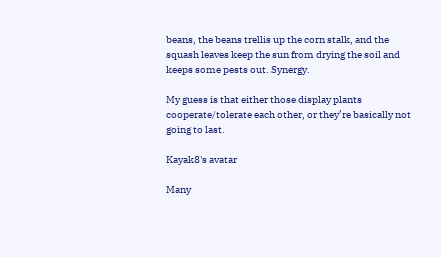beans, the beans trellis up the corn stalk, and the squash leaves keep the sun from drying the soil and keeps some pests out. Synergy.

My guess is that either those display plants cooperate/tolerate each other, or they’re basically not going to last.

Kayak8's avatar

Many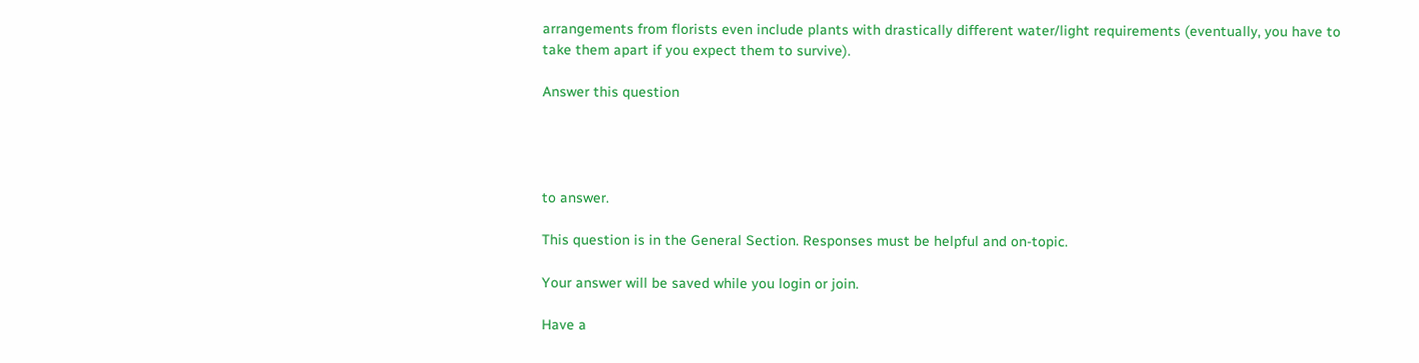arrangements from florists even include plants with drastically different water/light requirements (eventually, you have to take them apart if you expect them to survive).

Answer this question




to answer.

This question is in the General Section. Responses must be helpful and on-topic.

Your answer will be saved while you login or join.

Have a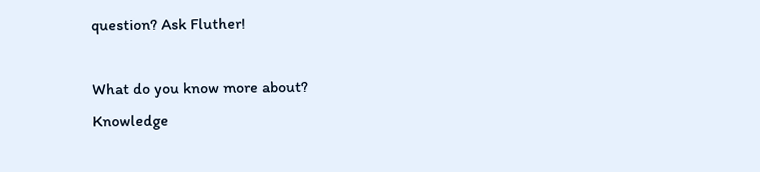question? Ask Fluther!

What do you know more about?
Knowledge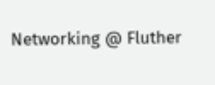Networking @ Fluther